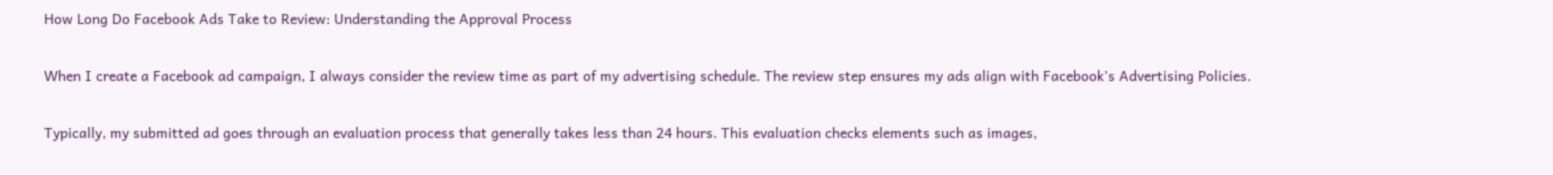How Long Do Facebook Ads Take to Review: Understanding the Approval Process

When I create a Facebook ad campaign, I always consider the review time as part of my advertising schedule. The review step ensures my ads align with Facebook’s Advertising Policies.

Typically, my submitted ad goes through an evaluation process that generally takes less than 24 hours. This evaluation checks elements such as images,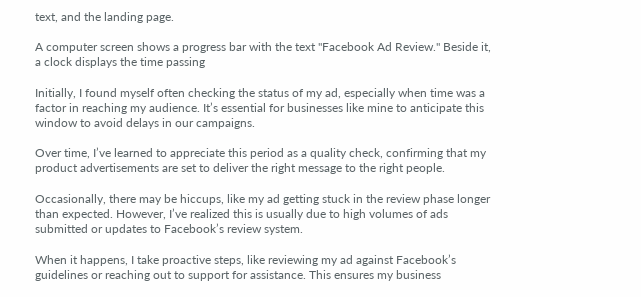text, and the landing page.

A computer screen shows a progress bar with the text "Facebook Ad Review." Beside it, a clock displays the time passing

Initially, I found myself often checking the status of my ad, especially when time was a factor in reaching my audience. It’s essential for businesses like mine to anticipate this window to avoid delays in our campaigns.

Over time, I’ve learned to appreciate this period as a quality check, confirming that my product advertisements are set to deliver the right message to the right people.

Occasionally, there may be hiccups, like my ad getting stuck in the review phase longer than expected. However, I’ve realized this is usually due to high volumes of ads submitted or updates to Facebook’s review system.

When it happens, I take proactive steps, like reviewing my ad against Facebook’s guidelines or reaching out to support for assistance. This ensures my business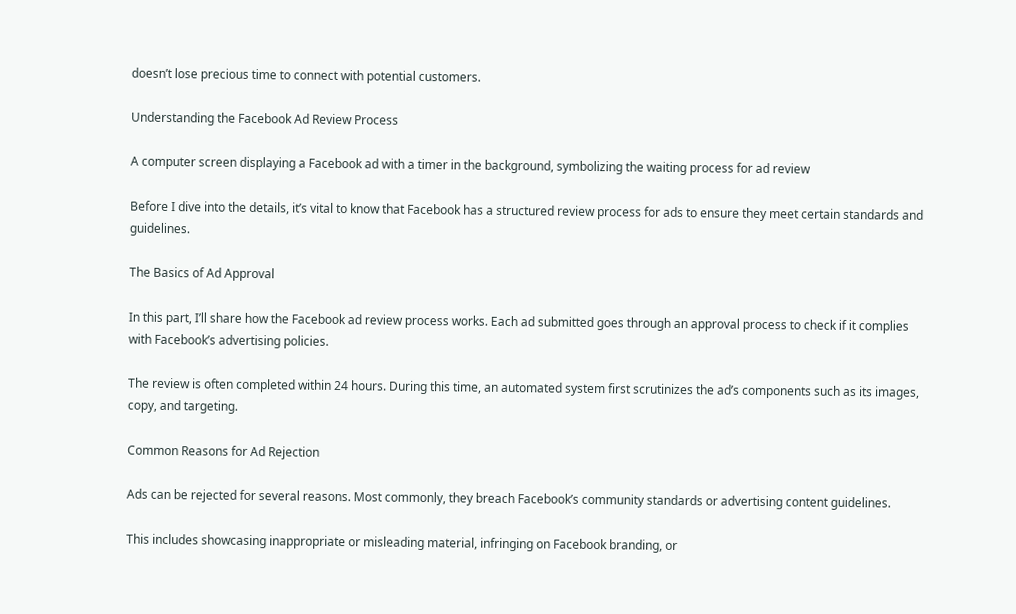doesn’t lose precious time to connect with potential customers.

Understanding the Facebook Ad Review Process

A computer screen displaying a Facebook ad with a timer in the background, symbolizing the waiting process for ad review

Before I dive into the details, it’s vital to know that Facebook has a structured review process for ads to ensure they meet certain standards and guidelines.

The Basics of Ad Approval

In this part, I’ll share how the Facebook ad review process works. Each ad submitted goes through an approval process to check if it complies with Facebook’s advertising policies.

The review is often completed within 24 hours. During this time, an automated system first scrutinizes the ad’s components such as its images, copy, and targeting.

Common Reasons for Ad Rejection

Ads can be rejected for several reasons. Most commonly, they breach Facebook’s community standards or advertising content guidelines.

This includes showcasing inappropriate or misleading material, infringing on Facebook branding, or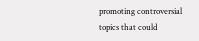promoting controversial topics that could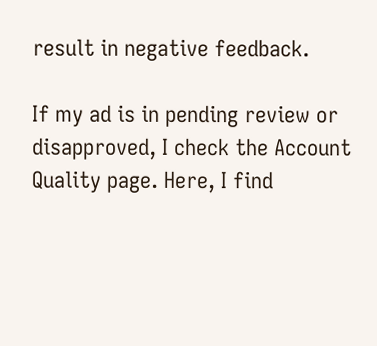result in negative feedback.

If my ad is in pending review or disapproved, I check the Account Quality page. Here, I find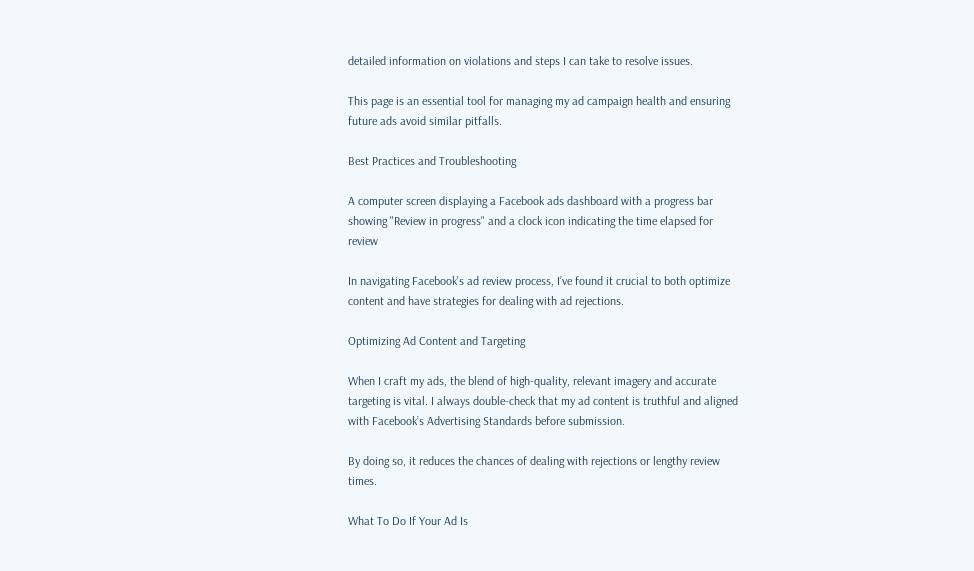detailed information on violations and steps I can take to resolve issues.

This page is an essential tool for managing my ad campaign health and ensuring future ads avoid similar pitfalls.

Best Practices and Troubleshooting

A computer screen displaying a Facebook ads dashboard with a progress bar showing "Review in progress" and a clock icon indicating the time elapsed for review

In navigating Facebook’s ad review process, I’ve found it crucial to both optimize content and have strategies for dealing with ad rejections.

Optimizing Ad Content and Targeting

When I craft my ads, the blend of high-quality, relevant imagery and accurate targeting is vital. I always double-check that my ad content is truthful and aligned with Facebook’s Advertising Standards before submission.

By doing so, it reduces the chances of dealing with rejections or lengthy review times.

What To Do If Your Ad Is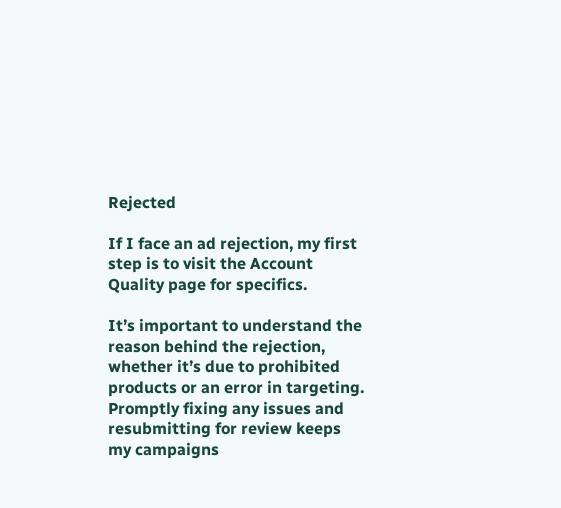Rejected

If I face an ad rejection, my first step is to visit the Account Quality page for specifics.

It’s important to understand the reason behind the rejection, whether it’s due to prohibited products or an error in targeting. Promptly fixing any issues and resubmitting for review keeps my campaigns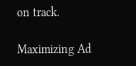on track.

Maximizing Ad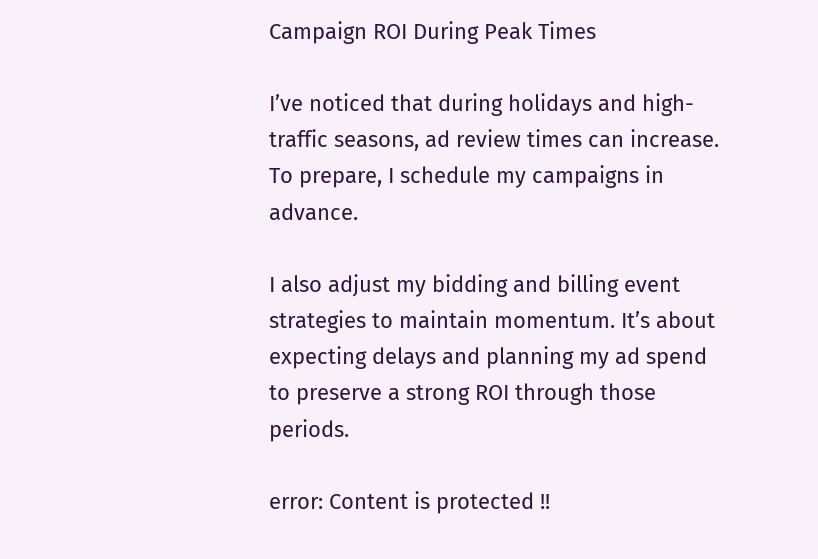Campaign ROI During Peak Times

I’ve noticed that during holidays and high-traffic seasons, ad review times can increase. To prepare, I schedule my campaigns in advance.

I also adjust my bidding and billing event strategies to maintain momentum. It’s about expecting delays and planning my ad spend to preserve a strong ROI through those periods.

error: Content is protected !!